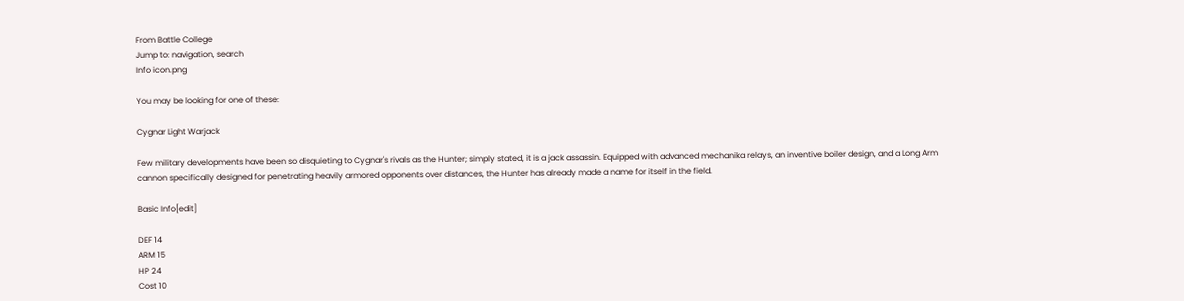From Battle College
Jump to: navigation, search
Info icon.png

You may be looking for one of these:

Cygnar Light Warjack

Few military developments have been so disquieting to Cygnar's rivals as the Hunter; simply stated, it is a jack assassin. Equipped with advanced mechanika relays, an inventive boiler design, and a Long Arm cannon specifically designed for penetrating heavily armored opponents over distances, the Hunter has already made a name for itself in the field.

Basic Info[edit]

DEF 14
ARM 15
HP 24
Cost 10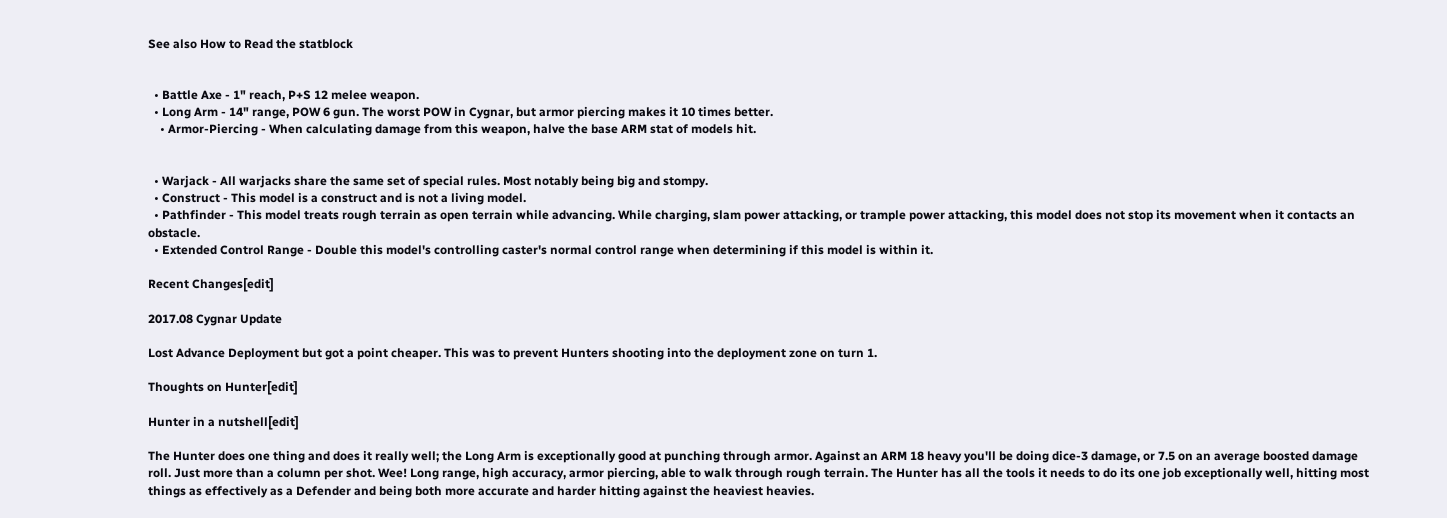See also How to Read the statblock


  • Battle Axe - 1" reach, P+S 12 melee weapon.
  • Long Arm - 14" range, POW 6 gun. The worst POW in Cygnar, but armor piercing makes it 10 times better.
    • Armor-Piercing - When calculating damage from this weapon, halve the base ARM stat of models hit.


  • Warjack - All warjacks share the same set of special rules. Most notably being big and stompy.
  • Construct - This model is a construct and is not a living model.
  • Pathfinder - This model treats rough terrain as open terrain while advancing. While charging, slam power attacking, or trample power attacking, this model does not stop its movement when it contacts an obstacle.
  • Extended Control Range - Double this model's controlling caster's normal control range when determining if this model is within it.

Recent Changes[edit]

2017.08 Cygnar Update

Lost Advance Deployment but got a point cheaper. This was to prevent Hunters shooting into the deployment zone on turn 1.

Thoughts on Hunter[edit]

Hunter in a nutshell[edit]

The Hunter does one thing and does it really well; the Long Arm is exceptionally good at punching through armor. Against an ARM 18 heavy you'll be doing dice-3 damage, or 7.5 on an average boosted damage roll. Just more than a column per shot. Wee! Long range, high accuracy, armor piercing, able to walk through rough terrain. The Hunter has all the tools it needs to do its one job exceptionally well, hitting most things as effectively as a Defender and being both more accurate and harder hitting against the heaviest heavies.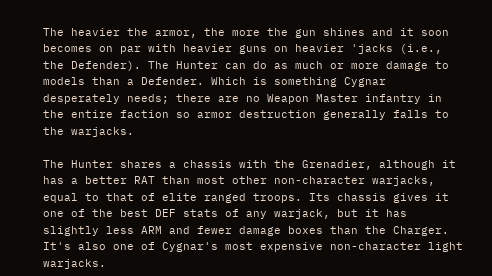The heavier the armor, the more the gun shines and it soon becomes on par with heavier guns on heavier 'jacks (i.e., the Defender). The Hunter can do as much or more damage to models than a Defender. Which is something Cygnar desperately needs; there are no Weapon Master infantry in the entire faction so armor destruction generally falls to the warjacks.

The Hunter shares a chassis with the Grenadier, although it has a better RAT than most other non-character warjacks, equal to that of elite ranged troops. Its chassis gives it one of the best DEF stats of any warjack, but it has slightly less ARM and fewer damage boxes than the Charger. It's also one of Cygnar's most expensive non-character light warjacks.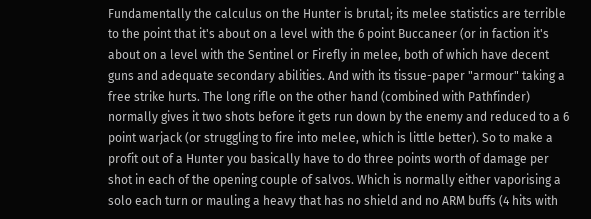Fundamentally the calculus on the Hunter is brutal; its melee statistics are terrible to the point that it's about on a level with the 6 point Buccaneer (or in faction it's about on a level with the Sentinel or Firefly in melee, both of which have decent guns and adequate secondary abilities. And with its tissue-paper "armour" taking a free strike hurts. The long rifle on the other hand (combined with Pathfinder) normally gives it two shots before it gets run down by the enemy and reduced to a 6 point warjack (or struggling to fire into melee, which is little better). So to make a profit out of a Hunter you basically have to do three points worth of damage per shot in each of the opening couple of salvos. Which is normally either vaporising a solo each turn or mauling a heavy that has no shield and no ARM buffs (4 hits with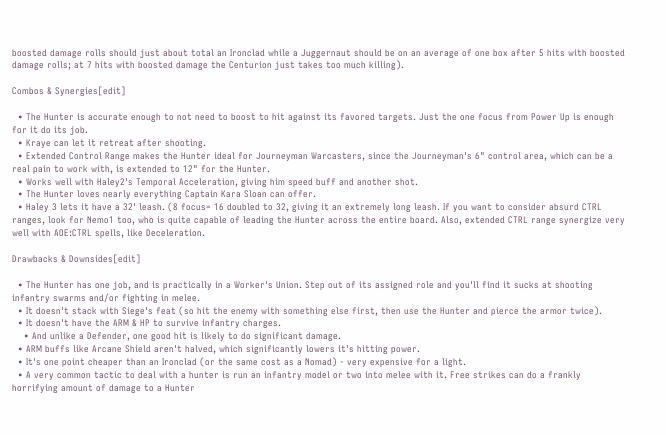boosted damage rolls should just about total an Ironclad while a Juggernaut should be on an average of one box after 5 hits with boosted damage rolls; at 7 hits with boosted damage the Centurion just takes too much killing).

Combos & Synergies[edit]

  • The Hunter is accurate enough to not need to boost to hit against its favored targets. Just the one focus from Power Up is enough for it do its job.
  • Kraye can let it retreat after shooting.
  • Extended Control Range makes the Hunter ideal for Journeyman Warcasters, since the Journeyman's 6" control area, which can be a real pain to work with, is extended to 12" for the Hunter.
  • Works well with Haley2's Temporal Acceleration, giving him speed buff and another shot.
  • The Hunter loves nearly everything Captain Kara Sloan can offer.
  • Haley 3 lets it have a 32' leash. (8 focus= 16 doubled to 32, giving it an extremely long leash. If you want to consider absurd CTRL ranges, look for Nemo1 too, who is quite capable of leading the Hunter across the entire board. Also, extended CTRL range synergize very well with AOE:CTRL spells, like Deceleration.

Drawbacks & Downsides[edit]

  • The Hunter has one job, and is practically in a Worker's Union. Step out of its assigned role and you'll find it sucks at shooting infantry swarms and/or fighting in melee.
  • It doesn't stack with Siege's feat (so hit the enemy with something else first, then use the Hunter and pierce the armor twice).
  • It doesn't have the ARM & HP to survive infantry charges.
    • And unlike a Defender, one good hit is likely to do significant damage.
  • ARM buffs like Arcane Shield aren't halved, which significantly lowers it's hitting power.
  • It's one point cheaper than an Ironclad (or the same cost as a Nomad) - very expensive for a light.
  • A very common tactic to deal with a hunter is run an infantry model or two into melee with it. Free strikes can do a frankly horrifying amount of damage to a Hunter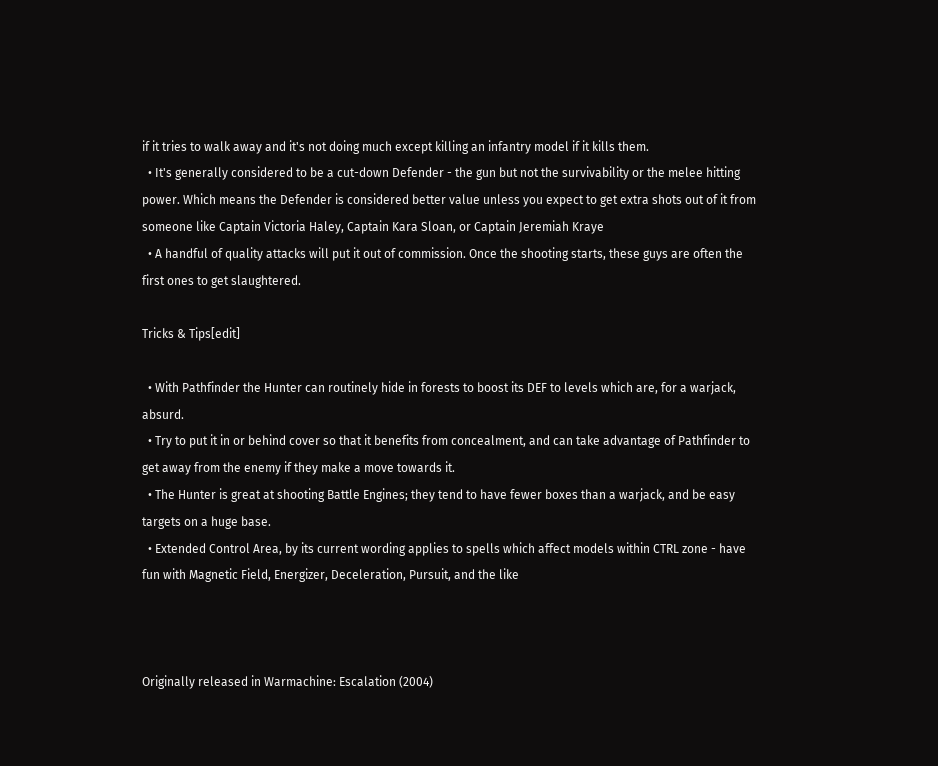if it tries to walk away and it's not doing much except killing an infantry model if it kills them.
  • It's generally considered to be a cut-down Defender - the gun but not the survivability or the melee hitting power. Which means the Defender is considered better value unless you expect to get extra shots out of it from someone like Captain Victoria Haley, Captain Kara Sloan, or Captain Jeremiah Kraye
  • A handful of quality attacks will put it out of commission. Once the shooting starts, these guys are often the first ones to get slaughtered.

Tricks & Tips[edit]

  • With Pathfinder the Hunter can routinely hide in forests to boost its DEF to levels which are, for a warjack, absurd.
  • Try to put it in or behind cover so that it benefits from concealment, and can take advantage of Pathfinder to get away from the enemy if they make a move towards it.
  • The Hunter is great at shooting Battle Engines; they tend to have fewer boxes than a warjack, and be easy targets on a huge base.
  • Extended Control Area, by its current wording applies to spells which affect models within CTRL zone - have fun with Magnetic Field, Energizer, Deceleration, Pursuit, and the like



Originally released in Warmachine: Escalation (2004)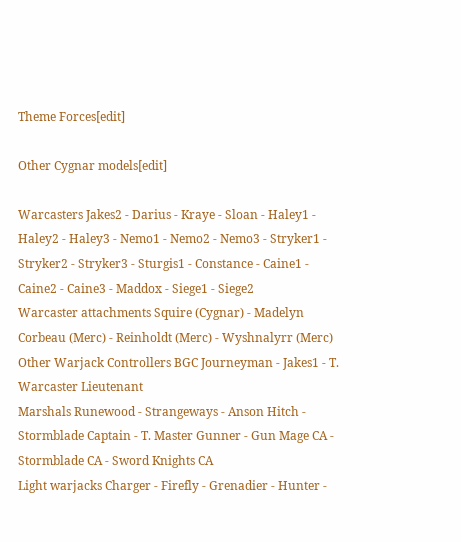Theme Forces[edit]

Other Cygnar models[edit]

Warcasters Jakes2 - Darius - Kraye - Sloan - Haley1 - Haley2 - Haley3 - Nemo1 - Nemo2 - Nemo3 - Stryker1 - Stryker2 - Stryker3 - Sturgis1 - Constance - Caine1 - Caine2 - Caine3 - Maddox - Siege1 - Siege2
Warcaster attachments Squire (Cygnar) - Madelyn Corbeau (Merc) - Reinholdt (Merc) - Wyshnalyrr (Merc)
Other Warjack Controllers BGC Journeyman - Jakes1 - T. Warcaster Lieutenant
Marshals Runewood - Strangeways - Anson Hitch - Stormblade Captain - T. Master Gunner - Gun Mage CA - Stormblade CA - Sword Knights CA
Light warjacks Charger - Firefly - Grenadier - Hunter -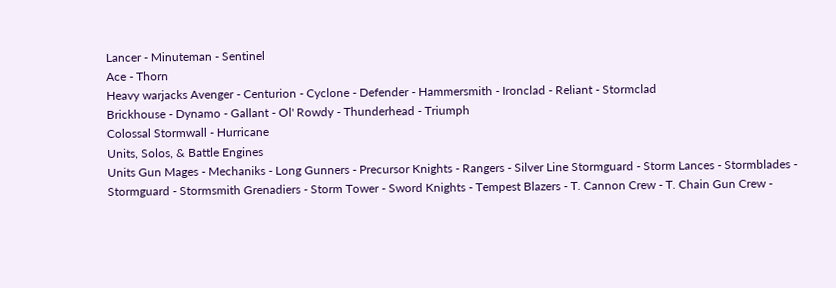Lancer - Minuteman - Sentinel
Ace - Thorn
Heavy warjacks Avenger - Centurion - Cyclone - Defender - Hammersmith - Ironclad - Reliant - Stormclad
Brickhouse - Dynamo - Gallant - Ol' Rowdy - Thunderhead - Triumph
Colossal Stormwall - Hurricane
Units, Solos, & Battle Engines
Units Gun Mages - Mechaniks - Long Gunners - Precursor Knights - Rangers - Silver Line Stormguard - Storm Lances - Stormblades - Stormguard - Stormsmith Grenadiers - Storm Tower - Sword Knights - Tempest Blazers - T. Cannon Crew - T. Chain Gun Crew -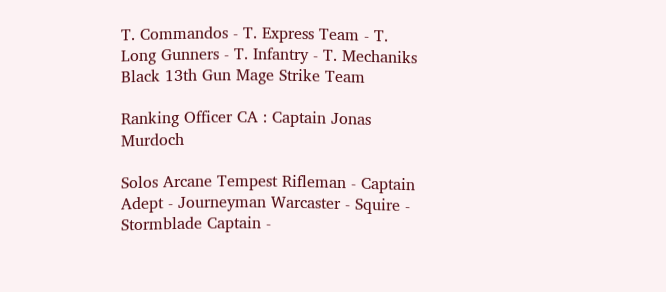T. Commandos - T. Express Team - T. Long Gunners - T. Infantry - T. Mechaniks
Black 13th Gun Mage Strike Team

Ranking Officer CA : Captain Jonas Murdoch

Solos Arcane Tempest Rifleman - Captain Adept - Journeyman Warcaster - Squire - Stormblade Captain -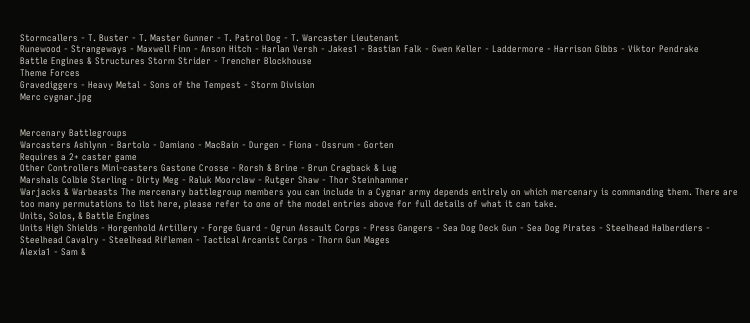Stormcallers - T. Buster - T. Master Gunner - T. Patrol Dog - T. Warcaster Lieutenant
Runewood - Strangeways - Maxwell Finn - Anson Hitch - Harlan Versh - Jakes1 - Bastian Falk - Gwen Keller - Laddermore - Harrison Gibbs - Viktor Pendrake
Battle Engines & Structures Storm Strider - Trencher Blockhouse
Theme Forces
Gravediggers - Heavy Metal - Sons of the Tempest - Storm Division
Merc cygnar.jpg


Mercenary Battlegroups
Warcasters Ashlynn - Bartolo - Damiano - MacBain - Durgen - Fiona - Ossrum - Gorten
Requires a 2+ caster game
Other Controllers Mini-casters Gastone Crosse - Rorsh & Brine - Brun Cragback & Lug
Marshals Colbie Sterling - Dirty Meg - Raluk Moorclaw - Rutger Shaw - Thor Steinhammer
Warjacks & Warbeasts The mercenary battlegroup members you can include in a Cygnar army depends entirely on which mercenary is commanding them. There are too many permutations to list here, please refer to one of the model entries above for full details of what it can take.
Units, Solos, & Battle Engines
Units High Shields - Horgenhold Artillery - Forge Guard - Ogrun Assault Corps - Press Gangers - Sea Dog Deck Gun - Sea Dog Pirates - Steelhead Halberdiers - Steelhead Cavalry - Steelhead Riflemen - Tactical Arcanist Corps - Thorn Gun Mages
Alexia1 - Sam &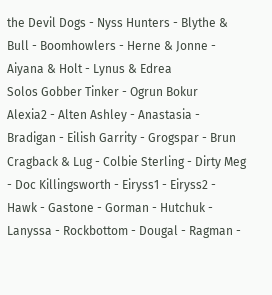the Devil Dogs - Nyss Hunters - Blythe & Bull - Boomhowlers - Herne & Jonne - Aiyana & Holt - Lynus & Edrea
Solos Gobber Tinker - Ogrun Bokur
Alexia2 - Alten Ashley - Anastasia - Bradigan - Eilish Garrity - Grogspar - Brun Cragback & Lug - Colbie Sterling - Dirty Meg - Doc Killingsworth - Eiryss1 - Eiryss2 - Hawk - Gastone - Gorman - Hutchuk - Lanyssa - Rockbottom - Dougal - Ragman -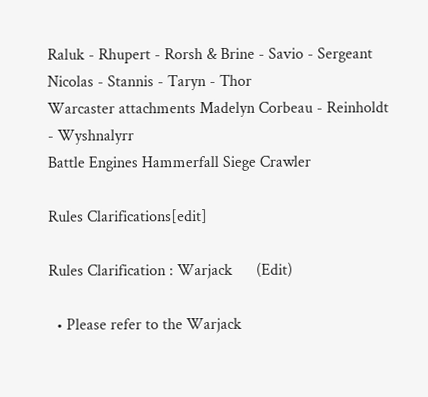Raluk - Rhupert - Rorsh & Brine - Savio - Sergeant Nicolas - Stannis - Taryn - Thor
Warcaster attachments Madelyn Corbeau - Reinholdt - Wyshnalyrr
Battle Engines Hammerfall Siege Crawler

Rules Clarifications[edit]

Rules Clarification : Warjack      (Edit)

  • Please refer to the Warjack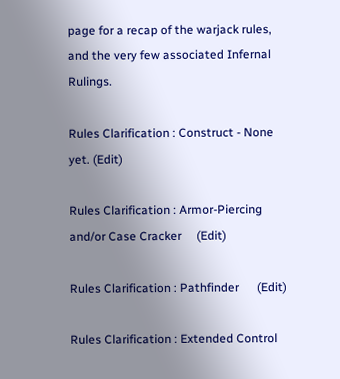page for a recap of the warjack rules, and the very few associated Infernal Rulings.

Rules Clarification : Construct - None yet. (Edit)

Rules Clarification : Armor-Piercing and/or Case Cracker     (Edit)

Rules Clarification : Pathfinder      (Edit)

Rules Clarification : Extended Control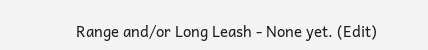Range and/or Long Leash - None yet. (Edit)